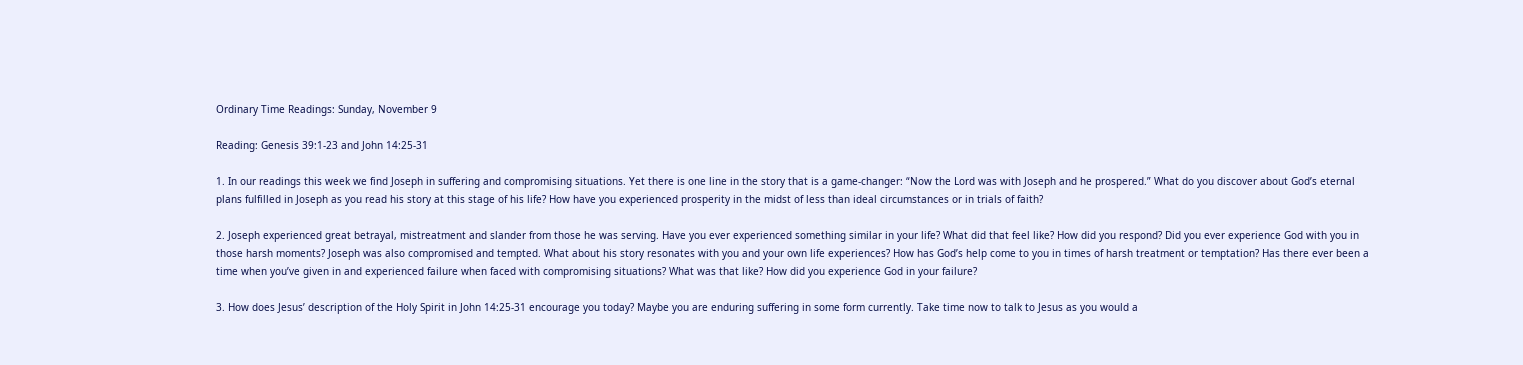Ordinary Time Readings: Sunday, November 9

Reading: Genesis 39:1-23 and John 14:25-31

1. In our readings this week we find Joseph in suffering and compromising situations. Yet there is one line in the story that is a game-changer: “Now the Lord was with Joseph and he prospered.” What do you discover about God’s eternal plans fulfilled in Joseph as you read his story at this stage of his life? How have you experienced prosperity in the midst of less than ideal circumstances or in trials of faith?

2. Joseph experienced great betrayal, mistreatment and slander from those he was serving. Have you ever experienced something similar in your life? What did that feel like? How did you respond? Did you ever experience God with you in those harsh moments? Joseph was also compromised and tempted. What about his story resonates with you and your own life experiences? How has God’s help come to you in times of harsh treatment or temptation? Has there ever been a time when you’ve given in and experienced failure when faced with compromising situations? What was that like? How did you experience God in your failure?

3. How does Jesus’ description of the Holy Spirit in John 14:25-31 encourage you today? Maybe you are enduring suffering in some form currently. Take time now to talk to Jesus as you would a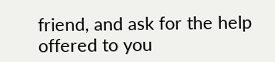friend, and ask for the help offered to you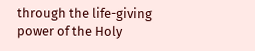through the life-giving power of the Holy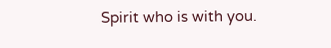Spirit who is with you.